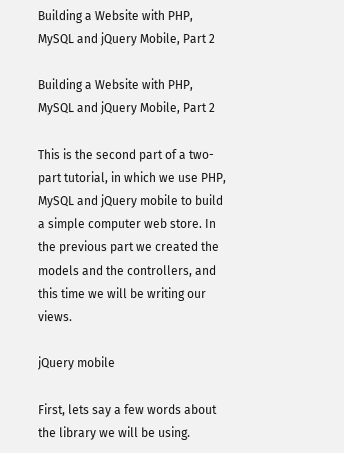Building a Website with PHP, MySQL and jQuery Mobile, Part 2

Building a Website with PHP, MySQL and jQuery Mobile, Part 2

This is the second part of a two-part tutorial, in which we use PHP, MySQL and jQuery mobile to build a simple computer web store. In the previous part we created the models and the controllers, and this time we will be writing our views.

jQuery mobile

First, lets say a few words about the library we will be using.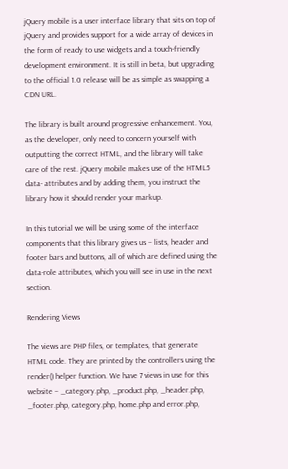jQuery mobile is a user interface library that sits on top of jQuery and provides support for a wide array of devices in the form of ready to use widgets and a touch-friendly development environment. It is still in beta, but upgrading to the official 1.0 release will be as simple as swapping a CDN URL.

The library is built around progressive enhancement. You, as the developer, only need to concern yourself with outputting the correct HTML, and the library will take care of the rest. jQuery mobile makes use of the HTML5 data- attributes and by adding them, you instruct the library how it should render your markup.

In this tutorial we will be using some of the interface components that this library gives us – lists, header and footer bars and buttons, all of which are defined using the data-role attributes, which you will see in use in the next section.

Rendering Views

The views are PHP files, or templates, that generate HTML code. They are printed by the controllers using the render() helper function. We have 7 views in use for this website – _category.php, _product.php, _header.php, _footer.php, category.php, home.php and error.php,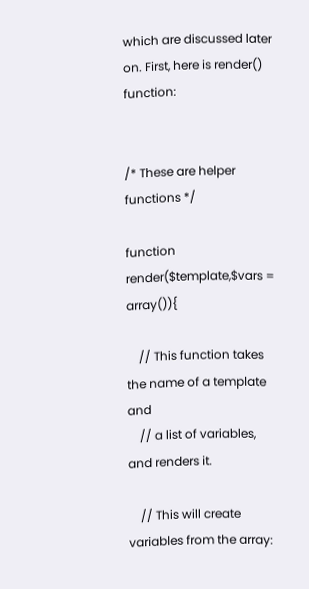which are discussed later on. First, here is render() function:


/* These are helper functions */

function render($template,$vars = array()){

    // This function takes the name of a template and
    // a list of variables, and renders it.

    // This will create variables from the array: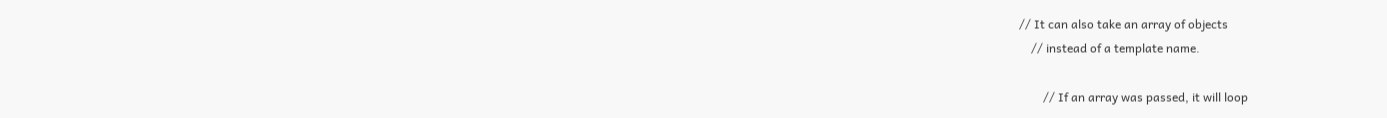// It can also take an array of objects
    // instead of a template name.

        // If an array was passed, it will loop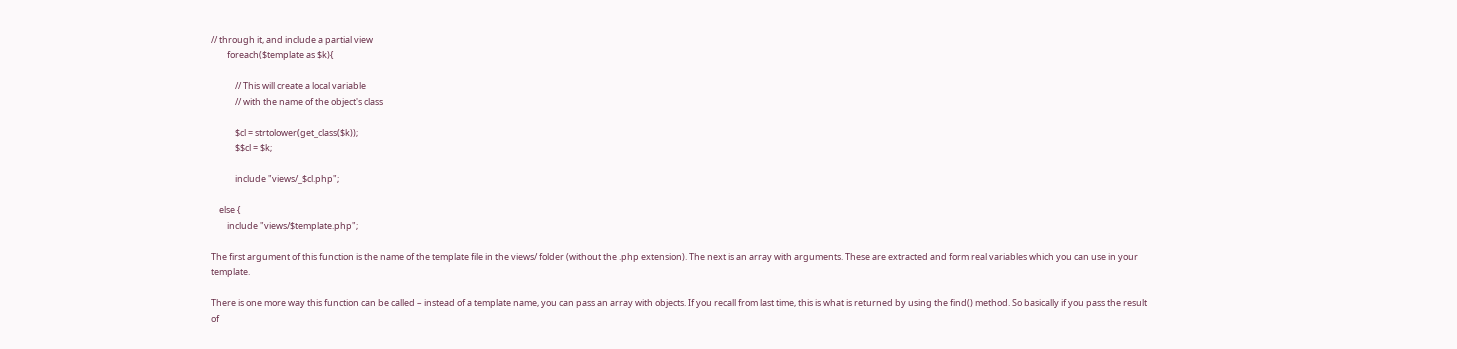// through it, and include a partial view
        foreach($template as $k){

            // This will create a local variable
            // with the name of the object's class

            $cl = strtolower(get_class($k));
            $$cl = $k;

            include "views/_$cl.php";

    else {
        include "views/$template.php";

The first argument of this function is the name of the template file in the views/ folder (without the .php extension). The next is an array with arguments. These are extracted and form real variables which you can use in your template.

There is one more way this function can be called – instead of a template name, you can pass an array with objects. If you recall from last time, this is what is returned by using the find() method. So basically if you pass the result of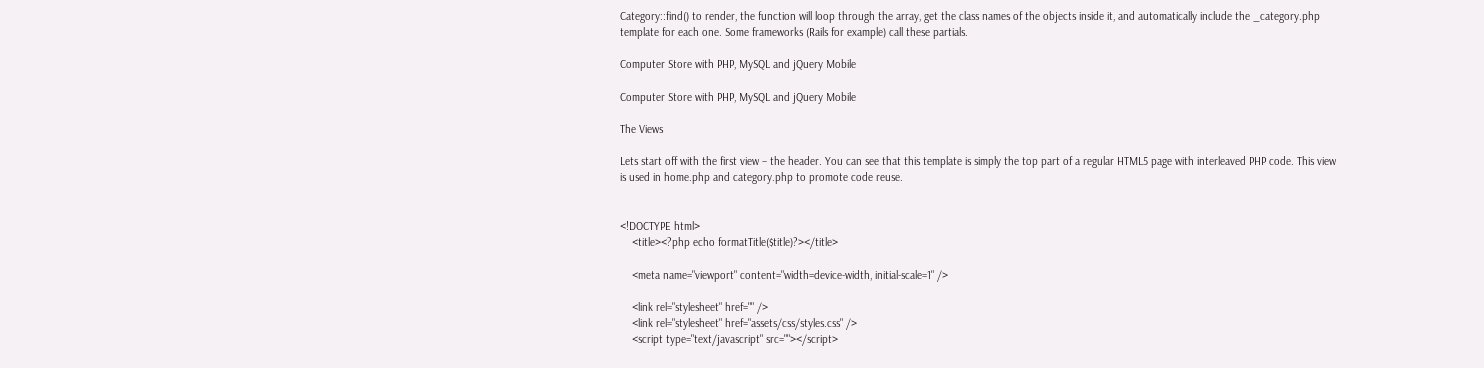Category::find() to render, the function will loop through the array, get the class names of the objects inside it, and automatically include the _category.php template for each one. Some frameworks (Rails for example) call these partials.

Computer Store with PHP, MySQL and jQuery Mobile

Computer Store with PHP, MySQL and jQuery Mobile

The Views

Lets start off with the first view – the header. You can see that this template is simply the top part of a regular HTML5 page with interleaved PHP code. This view is used in home.php and category.php to promote code reuse.


<!DOCTYPE html>
    <title><?php echo formatTitle($title)?></title>

    <meta name="viewport" content="width=device-width, initial-scale=1" />

    <link rel="stylesheet" href="" />
    <link rel="stylesheet" href="assets/css/styles.css" />
    <script type="text/javascript" src=""></script>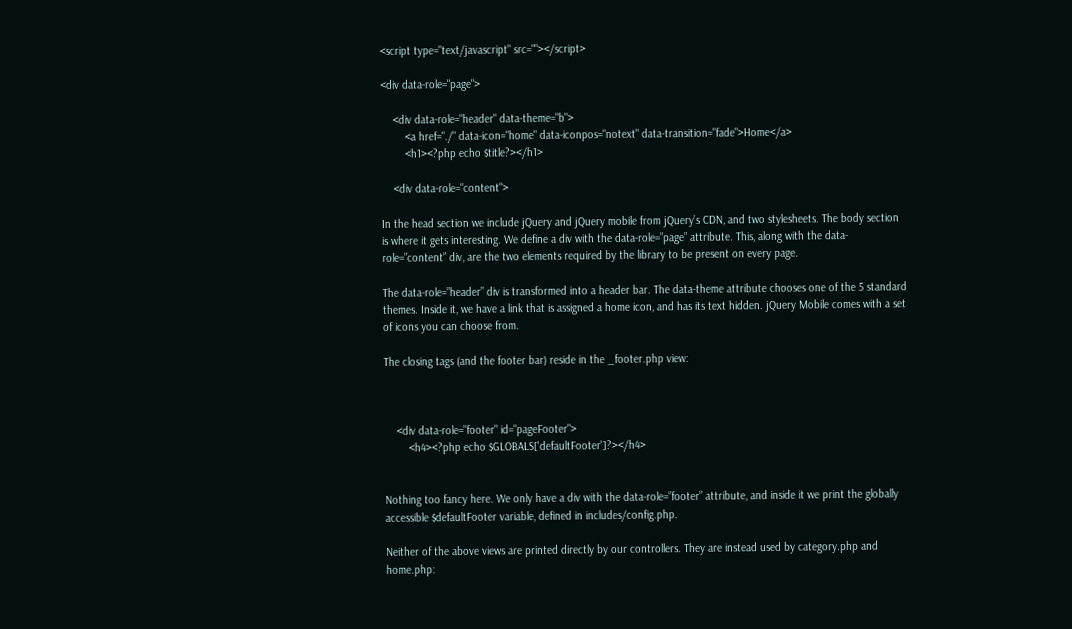<script type="text/javascript" src=""></script>

<div data-role="page">

    <div data-role="header" data-theme="b">
        <a href="./" data-icon="home" data-iconpos="notext" data-transition="fade">Home</a>
        <h1><?php echo $title?></h1>

    <div data-role="content">

In the head section we include jQuery and jQuery mobile from jQuery’s CDN, and two stylesheets. The body section is where it gets interesting. We define a div with the data-role=”page” attribute. This, along with the data-role=”content” div, are the two elements required by the library to be present on every page.

The data-role=”header” div is transformed into a header bar. The data-theme attribute chooses one of the 5 standard themes. Inside it, we have a link that is assigned a home icon, and has its text hidden. jQuery Mobile comes with a set of icons you can choose from.

The closing tags (and the footer bar) reside in the _footer.php view:



    <div data-role="footer" id="pageFooter">
        <h4><?php echo $GLOBALS['defaultFooter']?></h4>


Nothing too fancy here. We only have a div with the data-role=”footer” attribute, and inside it we print the globally accessible $defaultFooter variable, defined in includes/config.php.

Neither of the above views are printed directly by our controllers. They are instead used by category.php and home.php: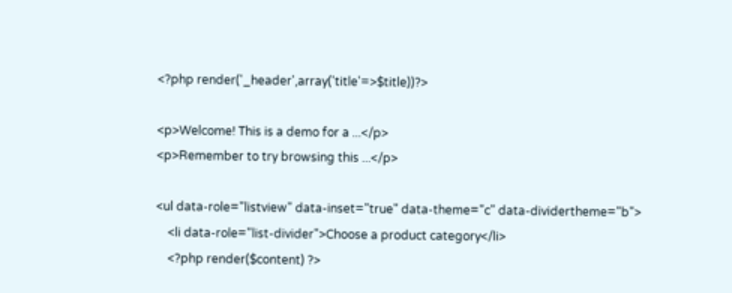<?php render('_header',array('title'=>$title))?>

<p>Welcome! This is a demo for a ...</p>
<p>Remember to try browsing this ...</p>

<ul data-role="listview" data-inset="true" data-theme="c" data-dividertheme="b">
    <li data-role="list-divider">Choose a product category</li>
    <?php render($content) ?>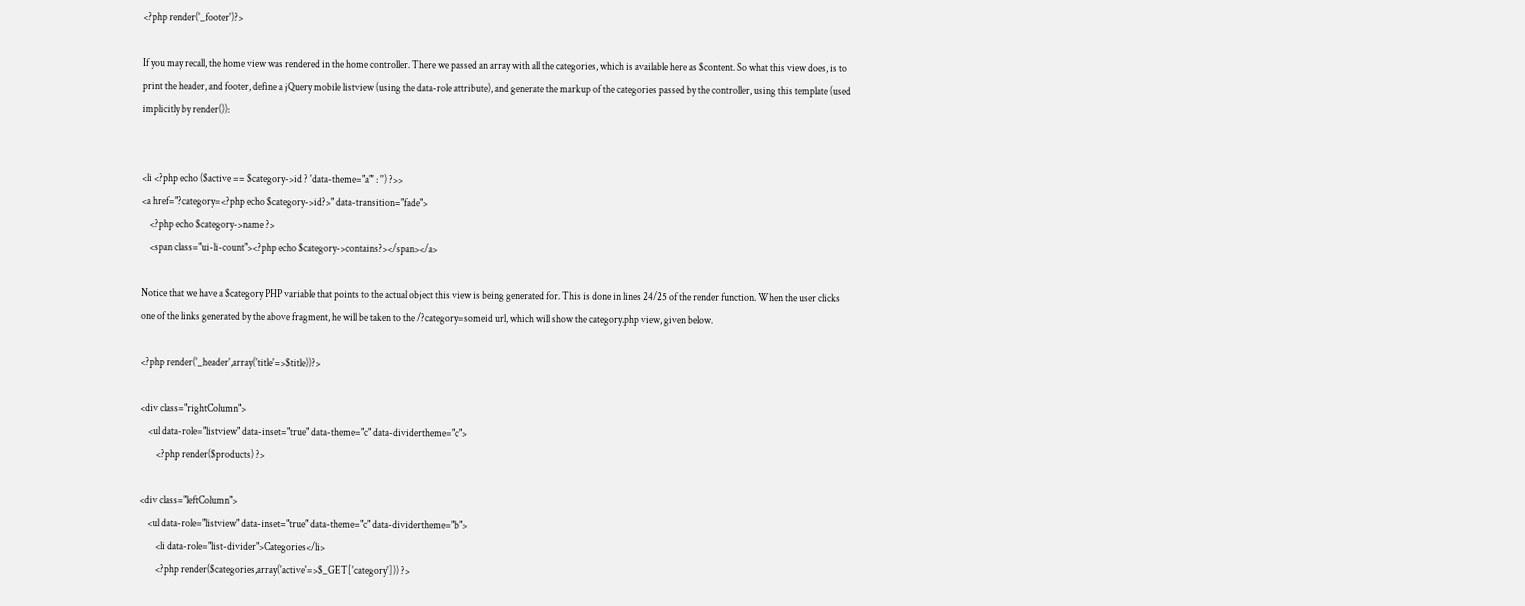<?php render('_footer')?>

If you may recall, the home view was rendered in the home controller. There we passed an array with all the categories, which is available here as $content. So what this view does, is to print the header, and footer, define a jQuery mobile listview (using the data-role attribute), and generate the markup of the categories passed by the controller, using this template (used implicitly by render()):


<li <?php echo ($active == $category->id ? 'data-theme="a"' : '') ?>>
<a href="?category=<?php echo $category->id?>" data-transition="fade">
    <?php echo $category->name ?>
    <span class="ui-li-count"><?php echo $category->contains?></span></a>

Notice that we have a $category PHP variable that points to the actual object this view is being generated for. This is done in lines 24/25 of the render function. When the user clicks one of the links generated by the above fragment, he will be taken to the /?category=someid url, which will show the category.php view, given below.

<?php render('_header',array('title'=>$title))?>

<div class="rightColumn">
    <ul data-role="listview" data-inset="true" data-theme="c" data-dividertheme="c">
        <?php render($products) ?>

<div class="leftColumn">
    <ul data-role="listview" data-inset="true" data-theme="c" data-dividertheme="b">
        <li data-role="list-divider">Categories</li>
        <?php render($categories,array('active'=>$_GET['category'])) ?>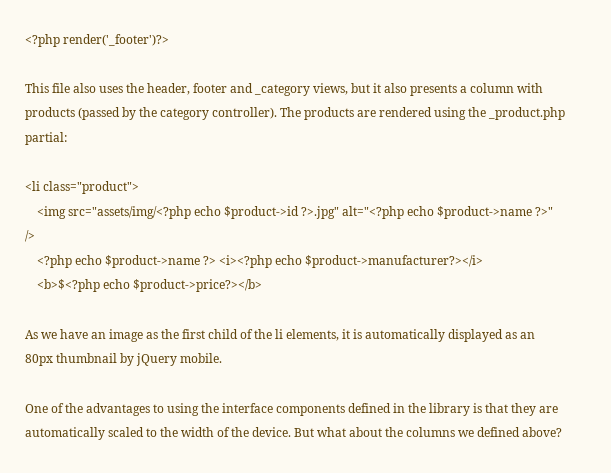<?php render('_footer')?>

This file also uses the header, footer and _category views, but it also presents a column with products (passed by the category controller). The products are rendered using the _product.php partial:

<li class="product">
    <img src="assets/img/<?php echo $product->id ?>.jpg" alt="<?php echo $product->name ?>" />
    <?php echo $product->name ?> <i><?php echo $product->manufacturer?></i>
    <b>$<?php echo $product->price?></b>

As we have an image as the first child of the li elements, it is automatically displayed as an 80px thumbnail by jQuery mobile.

One of the advantages to using the interface components defined in the library is that they are automatically scaled to the width of the device. But what about the columns we defined above?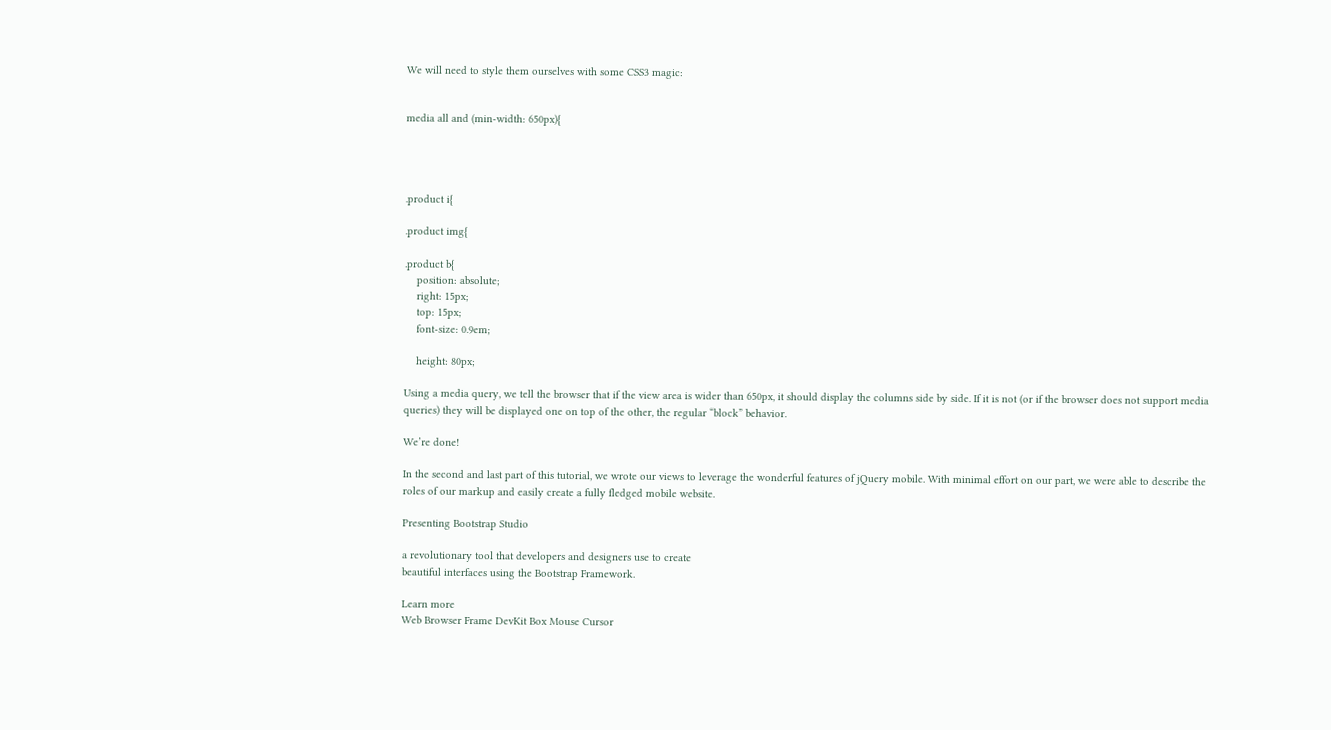We will need to style them ourselves with some CSS3 magic:


media all and (min-width: 650px){




.product i{

.product img{

.product b{
    position: absolute;
    right: 15px;
    top: 15px;
    font-size: 0.9em;

    height: 80px;

Using a media query, we tell the browser that if the view area is wider than 650px, it should display the columns side by side. If it is not (or if the browser does not support media queries) they will be displayed one on top of the other, the regular “block” behavior.

We’re done!

In the second and last part of this tutorial, we wrote our views to leverage the wonderful features of jQuery mobile. With minimal effort on our part, we were able to describe the roles of our markup and easily create a fully fledged mobile website.

Presenting Bootstrap Studio

a revolutionary tool that developers and designers use to create
beautiful interfaces using the Bootstrap Framework.

Learn more
Web Browser Frame DevKit Box Mouse Cursor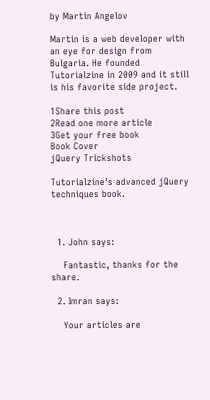by Martin Angelov

Martin is a web developer with an eye for design from Bulgaria. He founded Tutorialzine in 2009 and it still is his favorite side project.

1Share this post
2Read one more article
3Get your free book
Book Cover
jQuery Trickshots

Tutorialzine's advanced jQuery techniques book.



  1. John says:

    Fantastic, thanks for the share.

  2. Imran says:

    Your articles are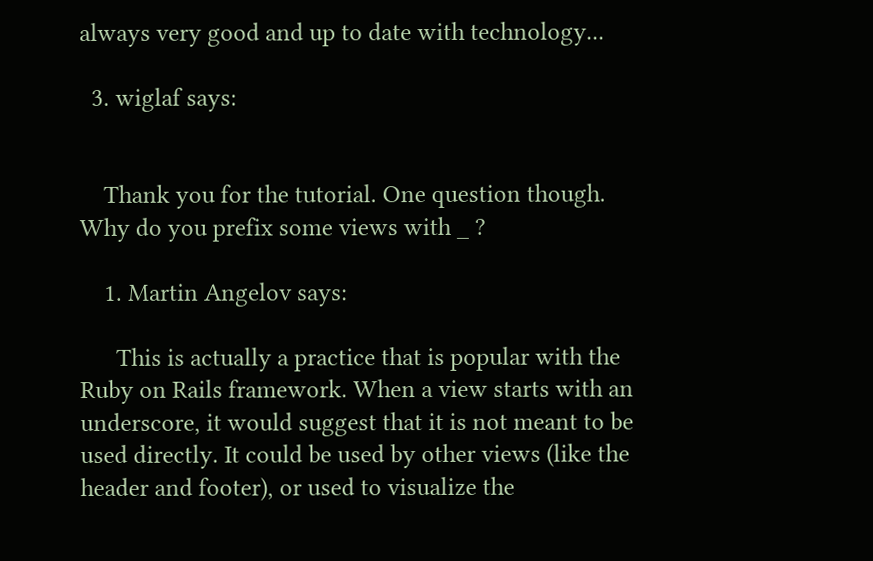always very good and up to date with technology...

  3. wiglaf says:


    Thank you for the tutorial. One question though. Why do you prefix some views with _ ?

    1. Martin Angelov says:

      This is actually a practice that is popular with the Ruby on Rails framework. When a view starts with an underscore, it would suggest that it is not meant to be used directly. It could be used by other views (like the header and footer), or used to visualize the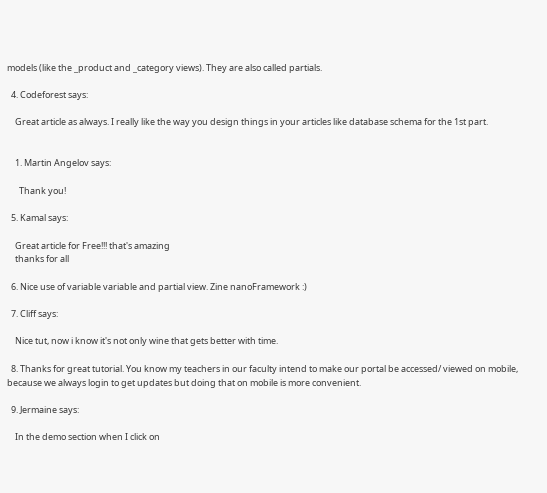models (like the _product and _category views). They are also called partials.

  4. Codeforest says:

    Great article as always. I really like the way you design things in your articles like database schema for the 1st part.


    1. Martin Angelov says:

      Thank you!

  5. Kamal says:

    Great article for Free!!! that's amazing
    thanks for all

  6. Nice use of variable variable and partial view. Zine nanoFramework :)

  7. Cliff says:

    Nice tut, now i know it's not only wine that gets better with time.

  8. Thanks for great tutorial. You know my teachers in our faculty intend to make our portal be accessed/ viewed on mobile, because we always login to get updates but doing that on mobile is more convenient.

  9. Jermaine says:

    In the demo section when I click on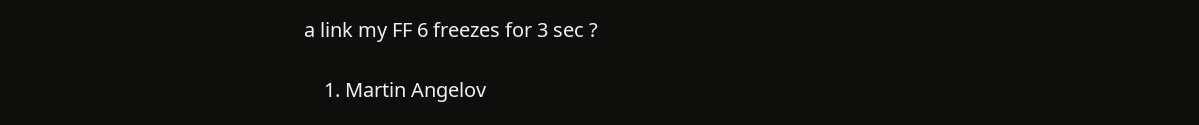a link my FF 6 freezes for 3 sec ?

    1. Martin Angelov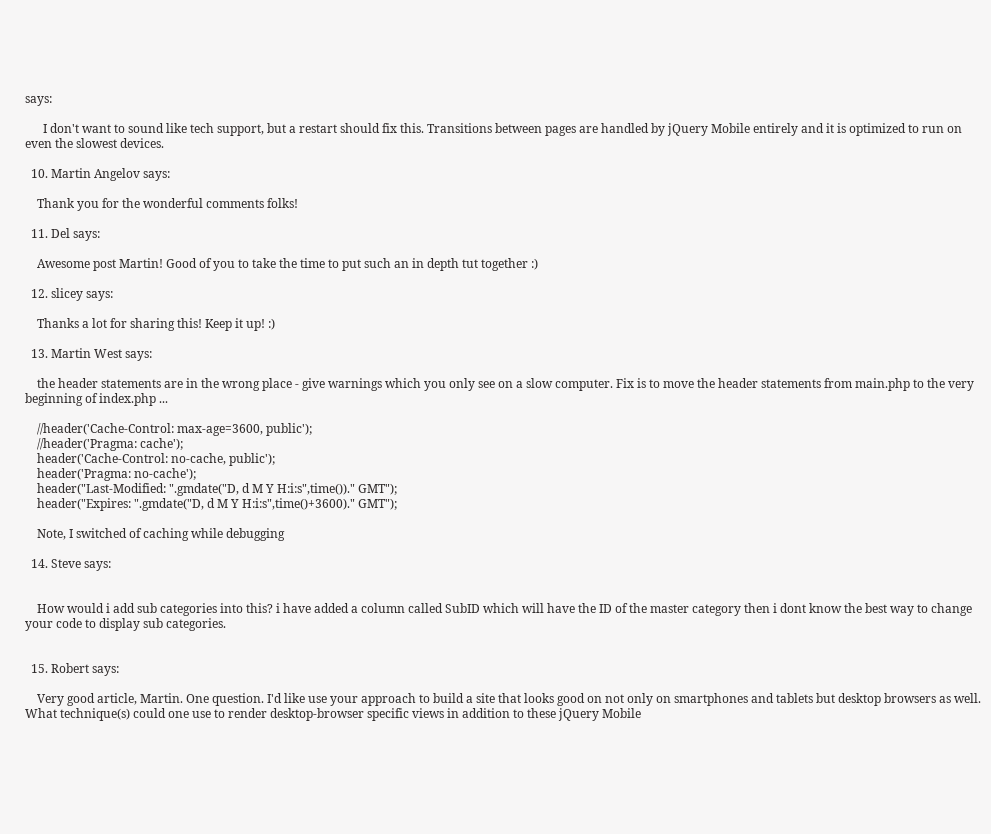says:

      I don't want to sound like tech support, but a restart should fix this. Transitions between pages are handled by jQuery Mobile entirely and it is optimized to run on even the slowest devices.

  10. Martin Angelov says:

    Thank you for the wonderful comments folks!

  11. Del says:

    Awesome post Martin! Good of you to take the time to put such an in depth tut together :)

  12. slicey says:

    Thanks a lot for sharing this! Keep it up! :)

  13. Martin West says:

    the header statements are in the wrong place - give warnings which you only see on a slow computer. Fix is to move the header statements from main.php to the very beginning of index.php ...

    //header('Cache-Control: max-age=3600, public');
    //header('Pragma: cache');
    header('Cache-Control: no-cache, public');
    header('Pragma: no-cache');
    header("Last-Modified: ".gmdate("D, d M Y H:i:s",time())." GMT");
    header("Expires: ".gmdate("D, d M Y H:i:s",time()+3600)." GMT");

    Note, I switched of caching while debugging

  14. Steve says:


    How would i add sub categories into this? i have added a column called SubID which will have the ID of the master category then i dont know the best way to change your code to display sub categories.


  15. Robert says:

    Very good article, Martin. One question. I'd like use your approach to build a site that looks good on not only on smartphones and tablets but desktop browsers as well. What technique(s) could one use to render desktop-browser specific views in addition to these jQuery Mobile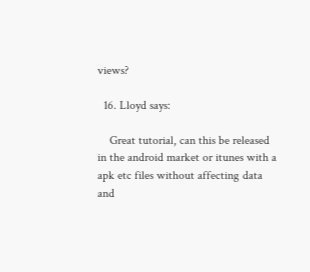views?

  16. Lloyd says:

    Great tutorial, can this be released in the android market or itunes with a apk etc files without affecting data and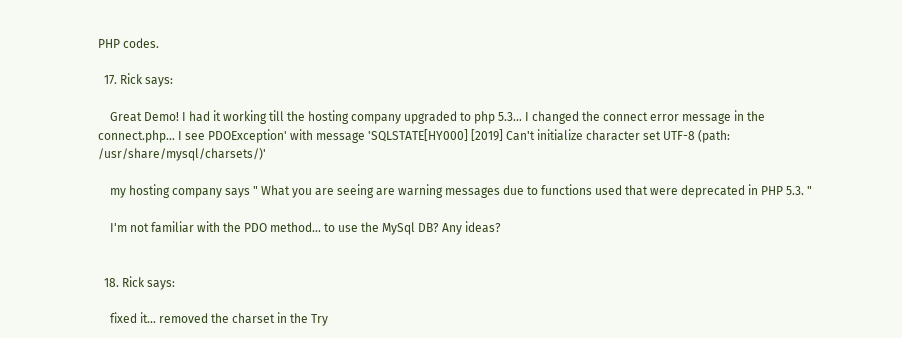PHP codes.

  17. Rick says:

    Great Demo! I had it working till the hosting company upgraded to php 5.3... I changed the connect error message in the connect.php... I see PDOException' with message 'SQLSTATE[HY000] [2019] Can't initialize character set UTF-8 (path: /usr/share/mysql/charsets/)'

    my hosting company says " What you are seeing are warning messages due to functions used that were deprecated in PHP 5.3. "

    I'm not familiar with the PDO method... to use the MySql DB? Any ideas?


  18. Rick says:

    fixed it... removed the charset in the Try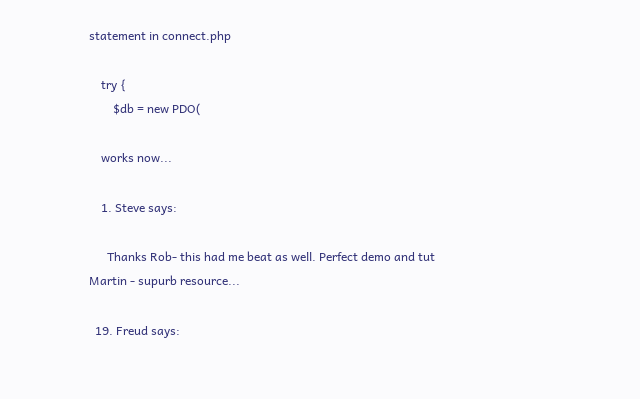statement in connect.php

    try {
        $db = new PDO(

    works now...

    1. Steve says:

      Thanks Rob- this had me beat as well. Perfect demo and tut Martin - supurb resource...

  19. Freud says: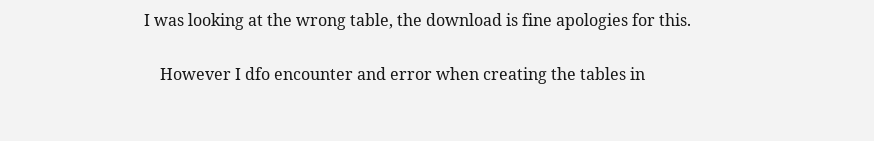I was looking at the wrong table, the download is fine apologies for this.

    However I dfo encounter and error when creating the tables in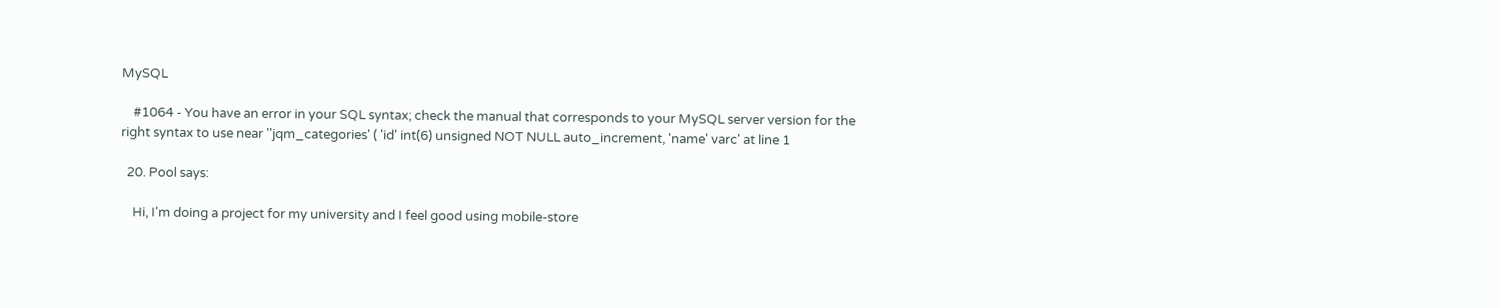MySQL

    #1064 - You have an error in your SQL syntax; check the manual that corresponds to your MySQL server version for the right syntax to use near ''jqm_categories' ( 'id' int(6) unsigned NOT NULL auto_increment, 'name' varc' at line 1

  20. Pool says:

    Hi, I'm doing a project for my university and I feel good using mobile-store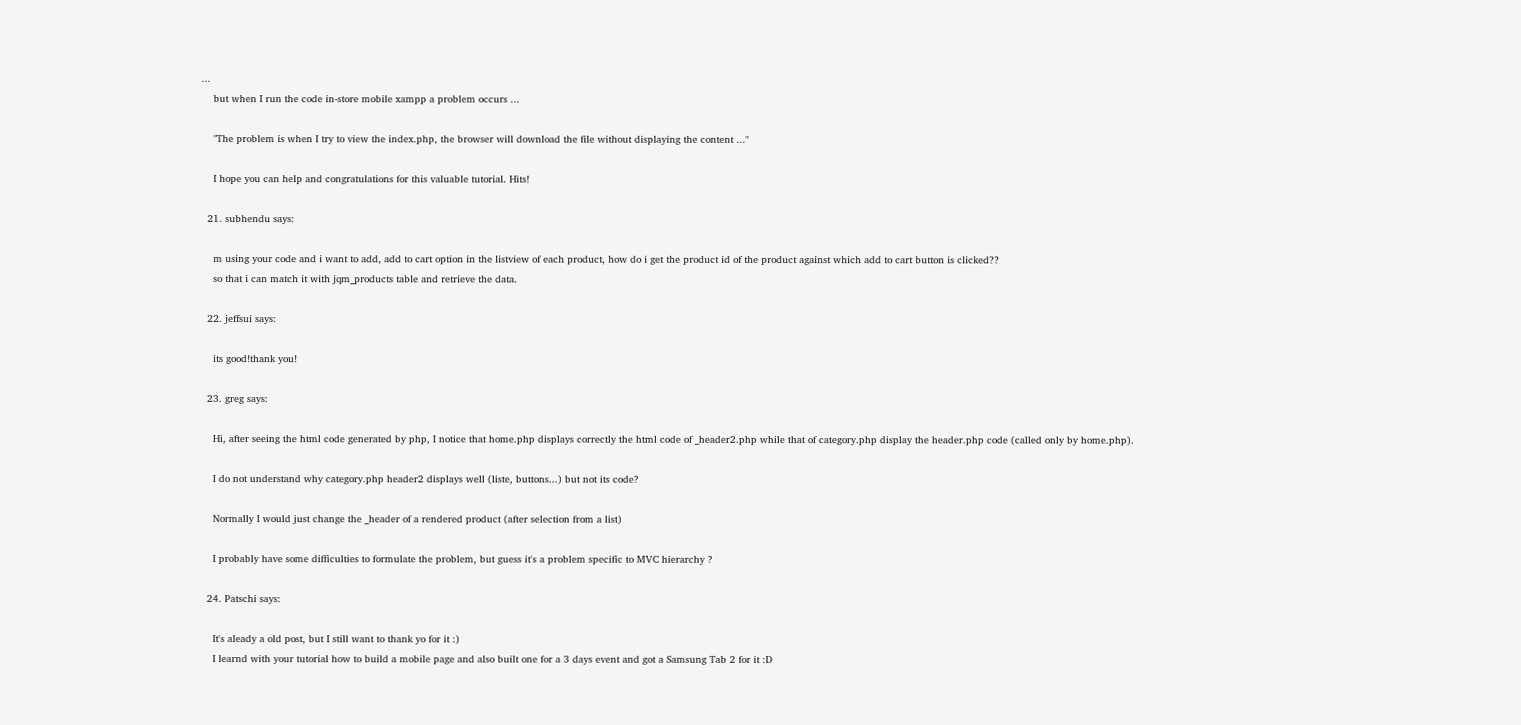...
    but when I run the code in-store mobile xampp a problem occurs ...

    "The problem is when I try to view the index.php, the browser will download the file without displaying the content ..."

    I hope you can help and congratulations for this valuable tutorial. Hits!

  21. subhendu says:

    m using your code and i want to add, add to cart option in the listview of each product, how do i get the product id of the product against which add to cart button is clicked??
    so that i can match it with jqm_products table and retrieve the data.

  22. jeffsui says:

    its good!thank you!

  23. greg says:

    Hi, after seeing the html code generated by php, I notice that home.php displays correctly the html code of _header2.php while that of category.php display the header.php code (called only by home.php).

    I do not understand why category.php header2 displays well (liste, buttons...) but not its code?

    Normally I would just change the _header of a rendered product (after selection from a list)

    I probably have some difficulties to formulate the problem, but guess it's a problem specific to MVC hierarchy ?

  24. Patschi says:

    It's aleady a old post, but I still want to thank yo for it :)
    I learnd with your tutorial how to build a mobile page and also built one for a 3 days event and got a Samsung Tab 2 for it :D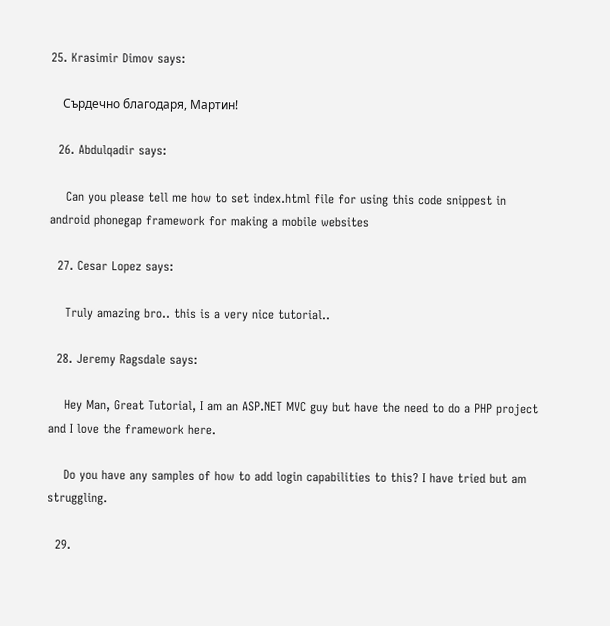25. Krasimir Dimov says:

    Сърдечно благодаря, Мартин!

  26. Abdulqadir says:

    Can you please tell me how to set index.html file for using this code snippest in android phonegap framework for making a mobile websites

  27. Cesar Lopez says:

    Truly amazing bro.. this is a very nice tutorial..

  28. Jeremy Ragsdale says:

    Hey Man, Great Tutorial, I am an ASP.NET MVC guy but have the need to do a PHP project and I love the framework here.

    Do you have any samples of how to add login capabilities to this? I have tried but am struggling.

  29.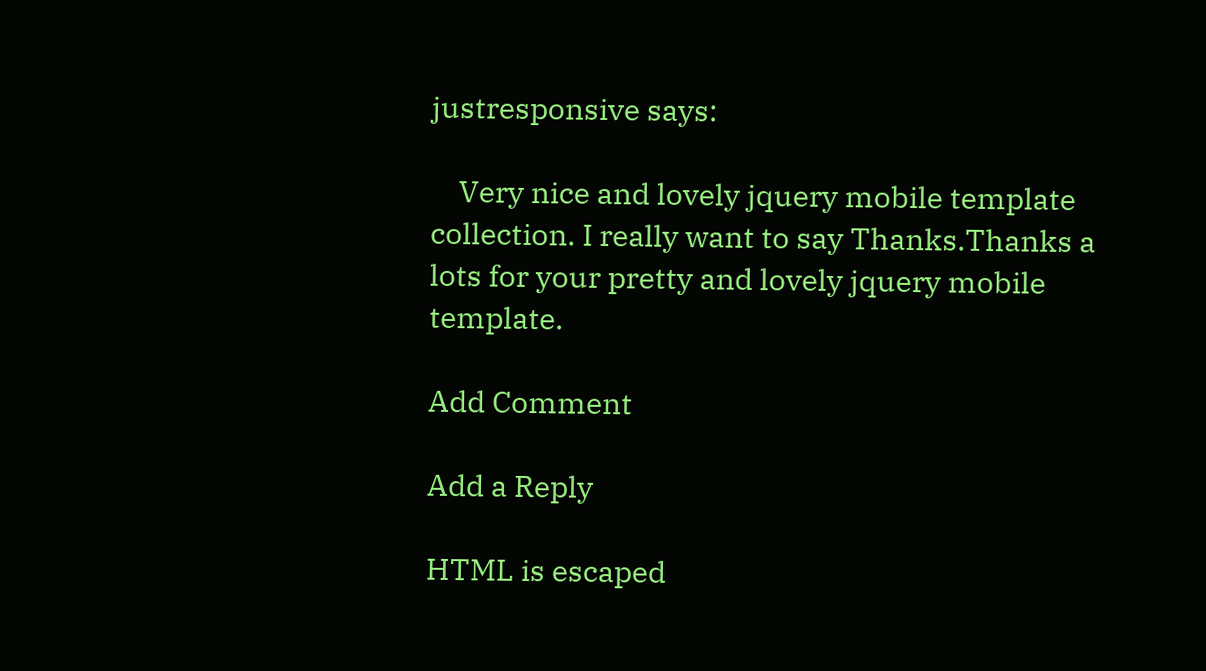justresponsive says:

    Very nice and lovely jquery mobile template collection. I really want to say Thanks.Thanks a lots for your pretty and lovely jquery mobile template.

Add Comment

Add a Reply

HTML is escaped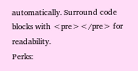automatically. Surround code blocks with <pre></pre> for readability.
Perks: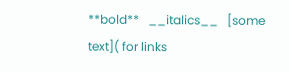**bold**   __italics__   [some text]( for links